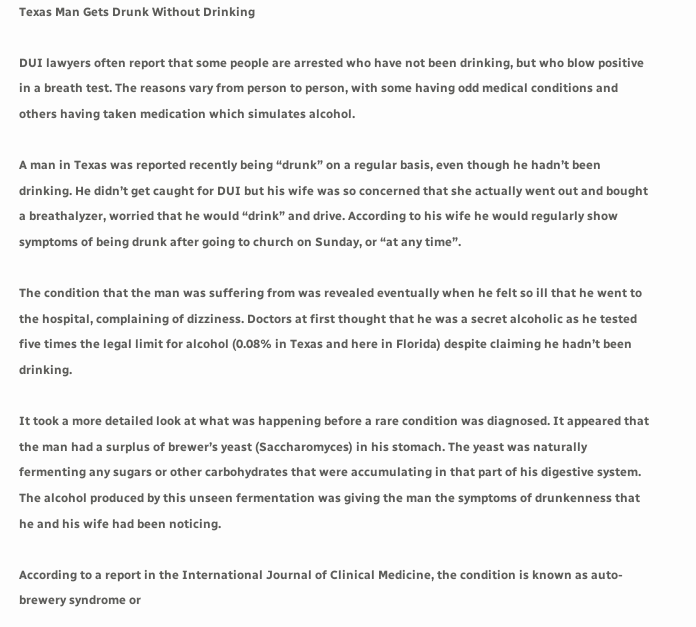Texas Man Gets Drunk Without Drinking

DUI lawyers often report that some people are arrested who have not been drinking, but who blow positive in a breath test. The reasons vary from person to person, with some having odd medical conditions and others having taken medication which simulates alcohol.

A man in Texas was reported recently being “drunk” on a regular basis, even though he hadn’t been drinking. He didn’t get caught for DUI but his wife was so concerned that she actually went out and bought a breathalyzer, worried that he would “drink” and drive. According to his wife he would regularly show symptoms of being drunk after going to church on Sunday, or “at any time”.

The condition that the man was suffering from was revealed eventually when he felt so ill that he went to the hospital, complaining of dizziness. Doctors at first thought that he was a secret alcoholic as he tested five times the legal limit for alcohol (0.08% in Texas and here in Florida) despite claiming he hadn’t been drinking.

It took a more detailed look at what was happening before a rare condition was diagnosed. It appeared that the man had a surplus of brewer’s yeast (Saccharomyces) in his stomach. The yeast was naturally fermenting any sugars or other carbohydrates that were accumulating in that part of his digestive system. The alcohol produced by this unseen fermentation was giving the man the symptoms of drunkenness that he and his wife had been noticing.

According to a report in the International Journal of Clinical Medicine, the condition is known as auto-brewery syndrome or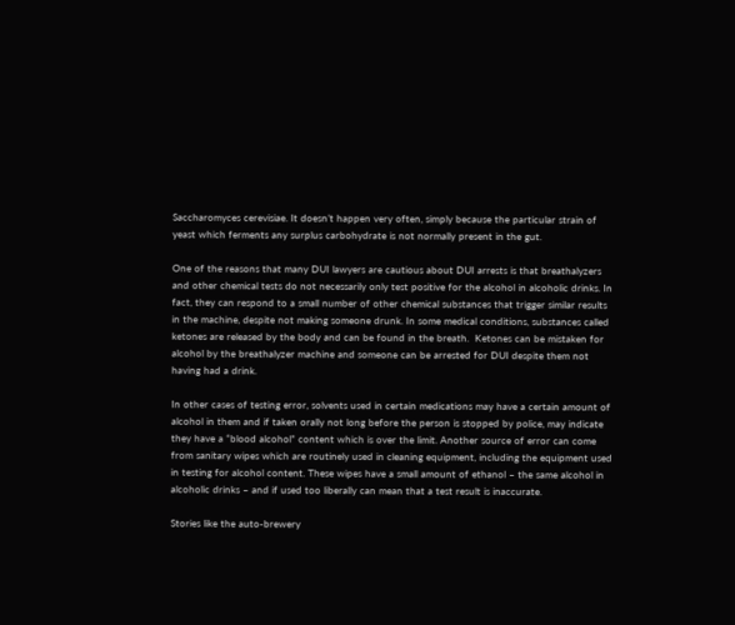Saccharomyces cerevisiae. It doesn’t happen very often, simply because the particular strain of yeast which ferments any surplus carbohydrate is not normally present in the gut.

One of the reasons that many DUI lawyers are cautious about DUI arrests is that breathalyzers and other chemical tests do not necessarily only test positive for the alcohol in alcoholic drinks. In fact, they can respond to a small number of other chemical substances that trigger similar results in the machine, despite not making someone drunk. In some medical conditions, substances called ketones are released by the body and can be found in the breath.  Ketones can be mistaken for alcohol by the breathalyzer machine and someone can be arrested for DUI despite them not having had a drink.

In other cases of testing error, solvents used in certain medications may have a certain amount of alcohol in them and if taken orally not long before the person is stopped by police, may indicate they have a “blood alcohol” content which is over the limit. Another source of error can come from sanitary wipes which are routinely used in cleaning equipment, including the equipment used in testing for alcohol content. These wipes have a small amount of ethanol – the same alcohol in alcoholic drinks – and if used too liberally can mean that a test result is inaccurate.

Stories like the auto-brewery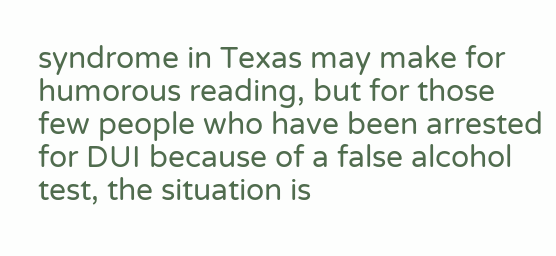syndrome in Texas may make for humorous reading, but for those few people who have been arrested for DUI because of a false alcohol test, the situation is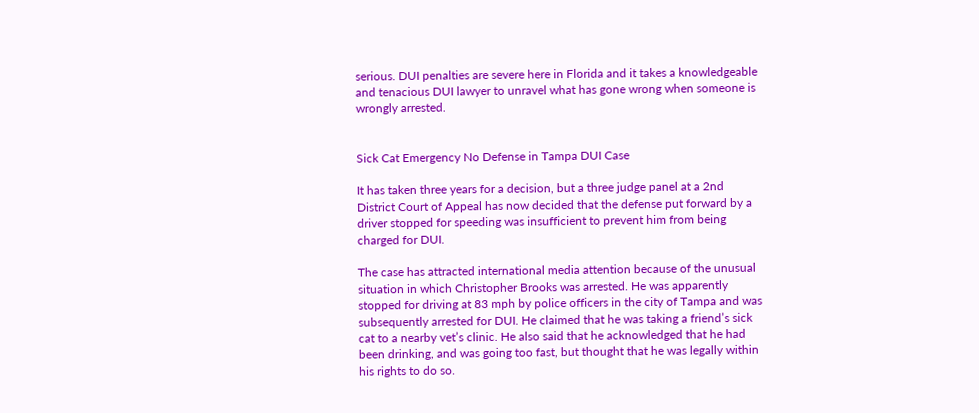serious. DUI penalties are severe here in Florida and it takes a knowledgeable and tenacious DUI lawyer to unravel what has gone wrong when someone is wrongly arrested.


Sick Cat Emergency No Defense in Tampa DUI Case

It has taken three years for a decision, but a three judge panel at a 2nd District Court of Appeal has now decided that the defense put forward by a driver stopped for speeding was insufficient to prevent him from being charged for DUI.

The case has attracted international media attention because of the unusual situation in which Christopher Brooks was arrested. He was apparently stopped for driving at 83 mph by police officers in the city of Tampa and was subsequently arrested for DUI. He claimed that he was taking a friend’s sick cat to a nearby vet’s clinic. He also said that he acknowledged that he had been drinking, and was going too fast, but thought that he was legally within his rights to do so.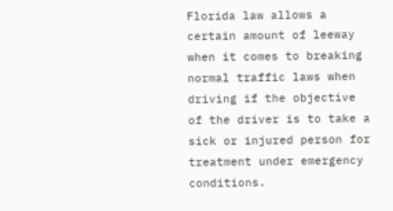Florida law allows a certain amount of leeway when it comes to breaking normal traffic laws when driving if the objective of the driver is to take a sick or injured person for treatment under emergency conditions.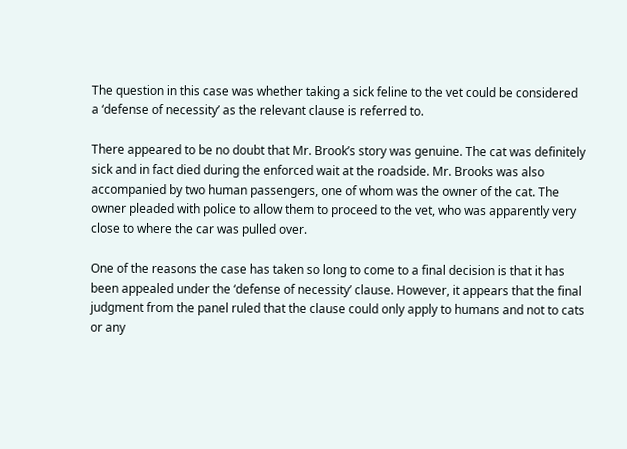The question in this case was whether taking a sick feline to the vet could be considered a ‘defense of necessity’ as the relevant clause is referred to.

There appeared to be no doubt that Mr. Brook’s story was genuine. The cat was definitely sick and in fact died during the enforced wait at the roadside. Mr. Brooks was also accompanied by two human passengers, one of whom was the owner of the cat. The owner pleaded with police to allow them to proceed to the vet, who was apparently very close to where the car was pulled over.

One of the reasons the case has taken so long to come to a final decision is that it has been appealed under the ‘defense of necessity’ clause. However, it appears that the final judgment from the panel ruled that the clause could only apply to humans and not to cats or any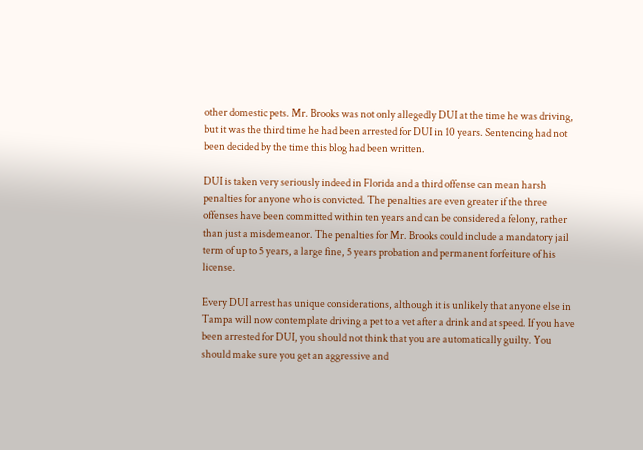other domestic pets. Mr. Brooks was not only allegedly DUI at the time he was driving, but it was the third time he had been arrested for DUI in 10 years. Sentencing had not been decided by the time this blog had been written.

DUI is taken very seriously indeed in Florida and a third offense can mean harsh penalties for anyone who is convicted. The penalties are even greater if the three offenses have been committed within ten years and can be considered a felony, rather than just a misdemeanor. The penalties for Mr. Brooks could include a mandatory jail term of up to 5 years, a large fine, 5 years probation and permanent forfeiture of his license.

Every DUI arrest has unique considerations, although it is unlikely that anyone else in Tampa will now contemplate driving a pet to a vet after a drink and at speed. If you have been arrested for DUI, you should not think that you are automatically guilty. You should make sure you get an aggressive and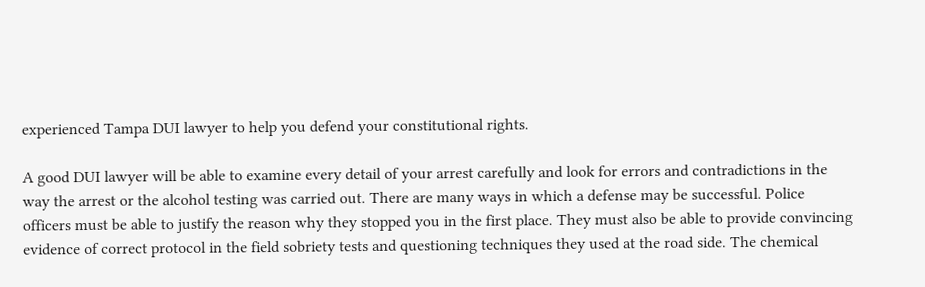experienced Tampa DUI lawyer to help you defend your constitutional rights.

A good DUI lawyer will be able to examine every detail of your arrest carefully and look for errors and contradictions in the way the arrest or the alcohol testing was carried out. There are many ways in which a defense may be successful. Police officers must be able to justify the reason why they stopped you in the first place. They must also be able to provide convincing evidence of correct protocol in the field sobriety tests and questioning techniques they used at the road side. The chemical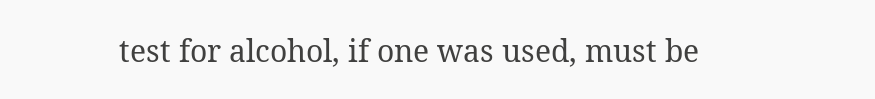test for alcohol, if one was used, must be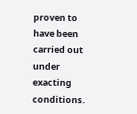proven to have been carried out under exacting conditions.